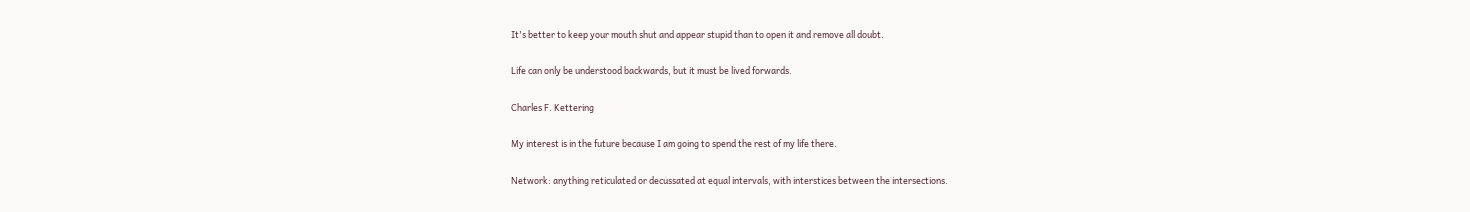It's better to keep your mouth shut and appear stupid than to open it and remove all doubt.

Life can only be understood backwards, but it must be lived forwards.

Charles F. Kettering

My interest is in the future because I am going to spend the rest of my life there.

Network: anything reticulated or decussated at equal intervals, with interstices between the intersections.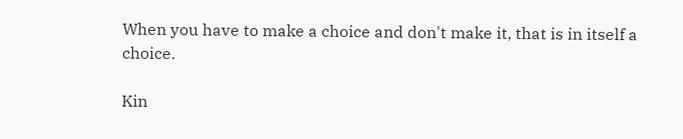When you have to make a choice and don't make it, that is in itself a choice.

Kin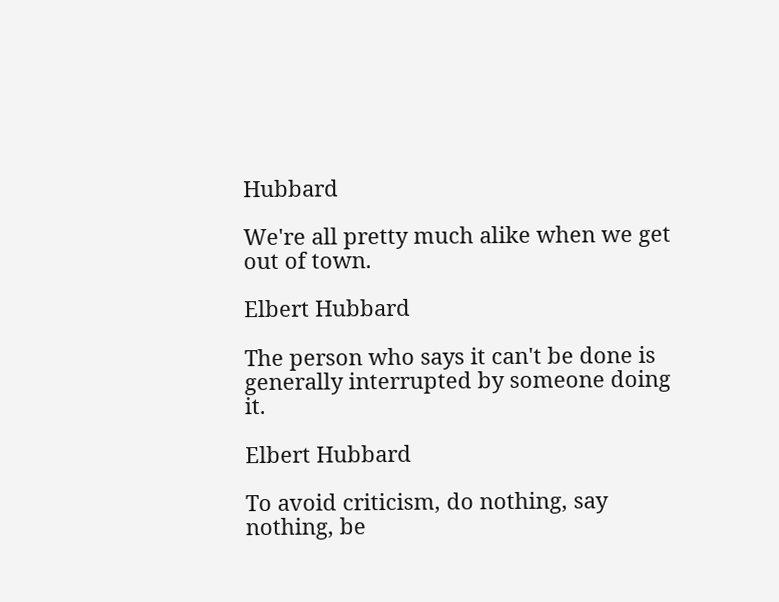Hubbard

We're all pretty much alike when we get out of town.

Elbert Hubbard

The person who says it can't be done is generally interrupted by someone doing it.

Elbert Hubbard

To avoid criticism, do nothing, say nothing, be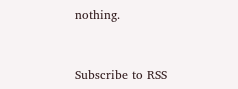nothing.


Subscribe to RSS